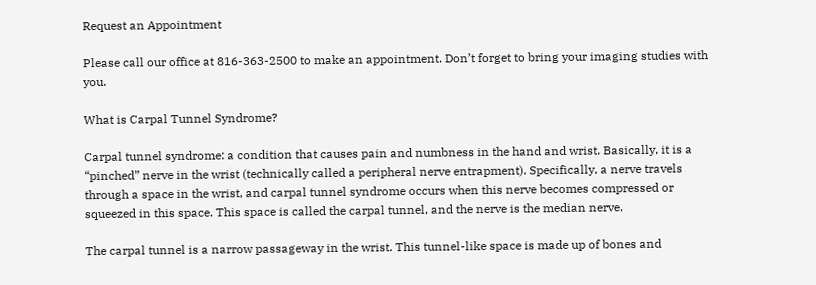Request an Appointment

Please call our office at 816-363-2500 to make an appointment. Don’t forget to bring your imaging studies with you.

What is Carpal Tunnel Syndrome?

Carpal tunnel syndrome: a condition that causes pain and numbness in the hand and wrist. Basically, it is a “pinched” nerve in the wrist (technically called a peripheral nerve entrapment). Specifically, a nerve travels through a space in the wrist, and carpal tunnel syndrome occurs when this nerve becomes compressed or squeezed in this space. This space is called the carpal tunnel, and the nerve is the median nerve.

The carpal tunnel is a narrow passageway in the wrist. This tunnel-like space is made up of bones and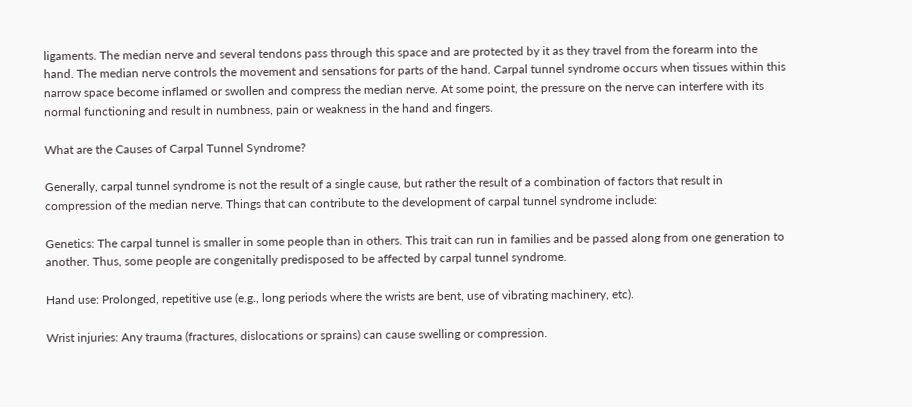ligaments. The median nerve and several tendons pass through this space and are protected by it as they travel from the forearm into the hand. The median nerve controls the movement and sensations for parts of the hand. Carpal tunnel syndrome occurs when tissues within this narrow space become inflamed or swollen and compress the median nerve. At some point, the pressure on the nerve can interfere with its normal functioning and result in numbness, pain or weakness in the hand and fingers.

What are the Causes of Carpal Tunnel Syndrome?

Generally, carpal tunnel syndrome is not the result of a single cause, but rather the result of a combination of factors that result in compression of the median nerve. Things that can contribute to the development of carpal tunnel syndrome include:

Genetics: The carpal tunnel is smaller in some people than in others. This trait can run in families and be passed along from one generation to another. Thus, some people are congenitally predisposed to be affected by carpal tunnel syndrome.

Hand use: Prolonged, repetitive use (e.g., long periods where the wrists are bent, use of vibrating machinery, etc).

Wrist injuries: Any trauma (fractures, dislocations or sprains) can cause swelling or compression.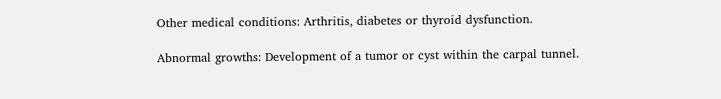Other medical conditions: Arthritis, diabetes or thyroid dysfunction.

Abnormal growths: Development of a tumor or cyst within the carpal tunnel.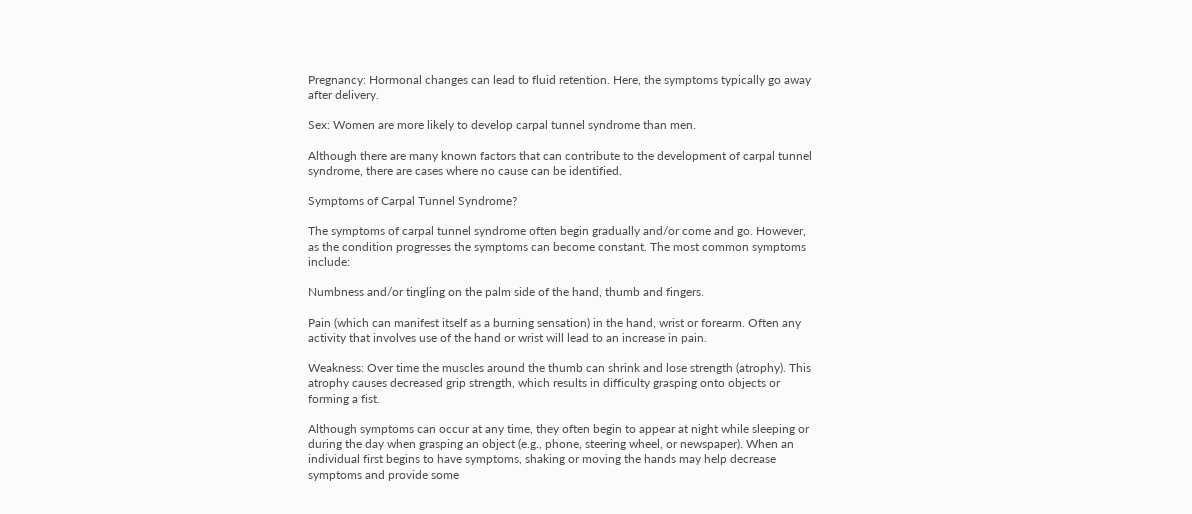Pregnancy: Hormonal changes can lead to fluid retention. Here, the symptoms typically go away after delivery.

Sex: Women are more likely to develop carpal tunnel syndrome than men.

Although there are many known factors that can contribute to the development of carpal tunnel syndrome, there are cases where no cause can be identified.

Symptoms of Carpal Tunnel Syndrome?

The symptoms of carpal tunnel syndrome often begin gradually and/or come and go. However, as the condition progresses the symptoms can become constant. The most common symptoms include:

Numbness and/or tingling on the palm side of the hand, thumb and fingers.

Pain (which can manifest itself as a burning sensation) in the hand, wrist or forearm. Often any activity that involves use of the hand or wrist will lead to an increase in pain.

Weakness: Over time the muscles around the thumb can shrink and lose strength (atrophy). This atrophy causes decreased grip strength, which results in difficulty grasping onto objects or forming a fist.

Although symptoms can occur at any time, they often begin to appear at night while sleeping or during the day when grasping an object (e.g., phone, steering wheel, or newspaper). When an individual first begins to have symptoms, shaking or moving the hands may help decrease symptoms and provide some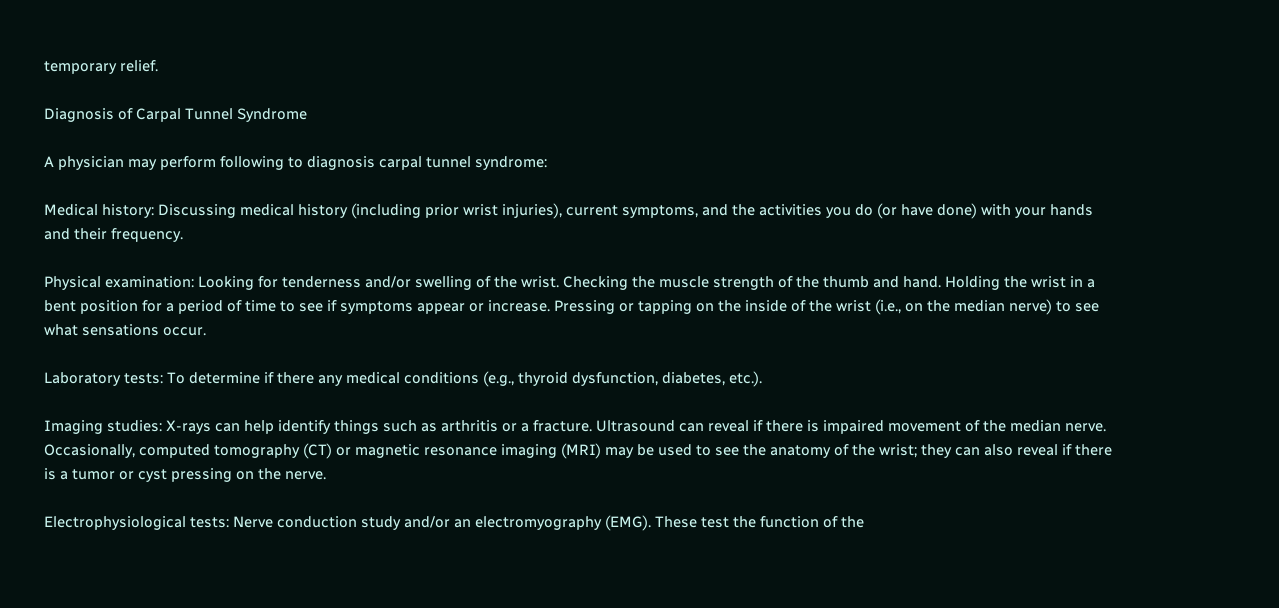temporary relief.

Diagnosis of Carpal Tunnel Syndrome

A physician may perform following to diagnosis carpal tunnel syndrome:

Medical history: Discussing medical history (including prior wrist injuries), current symptoms, and the activities you do (or have done) with your hands and their frequency.

Physical examination: Looking for tenderness and/or swelling of the wrist. Checking the muscle strength of the thumb and hand. Holding the wrist in a bent position for a period of time to see if symptoms appear or increase. Pressing or tapping on the inside of the wrist (i.e., on the median nerve) to see what sensations occur.

Laboratory tests: To determine if there any medical conditions (e.g., thyroid dysfunction, diabetes, etc.).

Imaging studies: X-rays can help identify things such as arthritis or a fracture. Ultrasound can reveal if there is impaired movement of the median nerve. Occasionally, computed tomography (CT) or magnetic resonance imaging (MRI) may be used to see the anatomy of the wrist; they can also reveal if there is a tumor or cyst pressing on the nerve.

Electrophysiological tests: Nerve conduction study and/or an electromyography (EMG). These test the function of the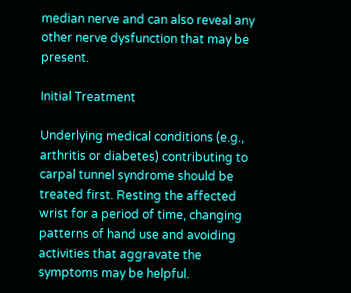median nerve and can also reveal any other nerve dysfunction that may be present.

Initial Treatment

Underlying medical conditions (e.g., arthritis or diabetes) contributing to carpal tunnel syndrome should be treated first. Resting the affected wrist for a period of time, changing patterns of hand use and avoiding activities that aggravate the symptoms may be helpful.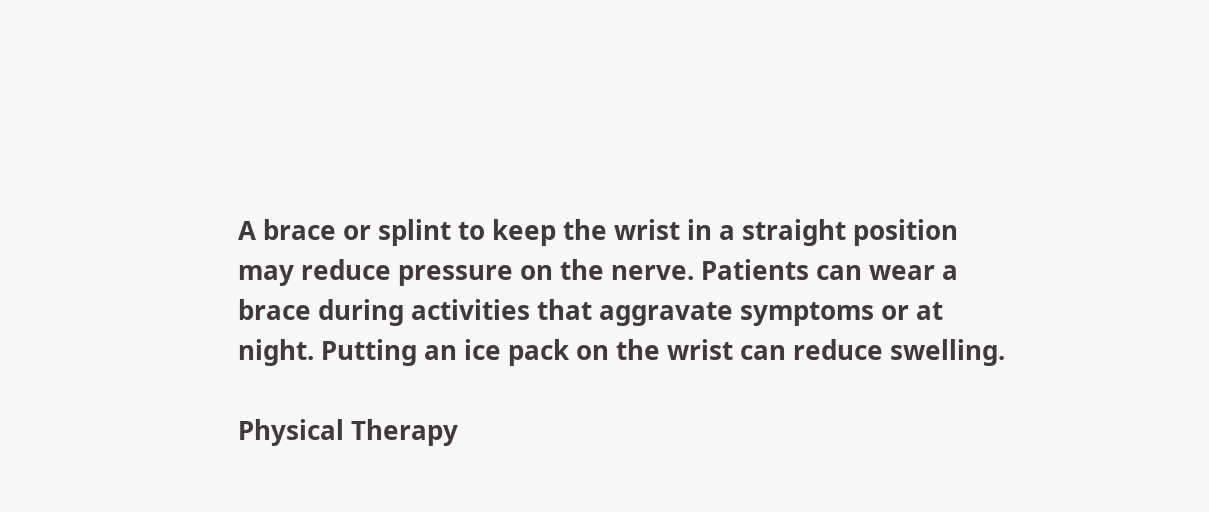A brace or splint to keep the wrist in a straight position may reduce pressure on the nerve. Patients can wear a brace during activities that aggravate symptoms or at night. Putting an ice pack on the wrist can reduce swelling.

Physical Therapy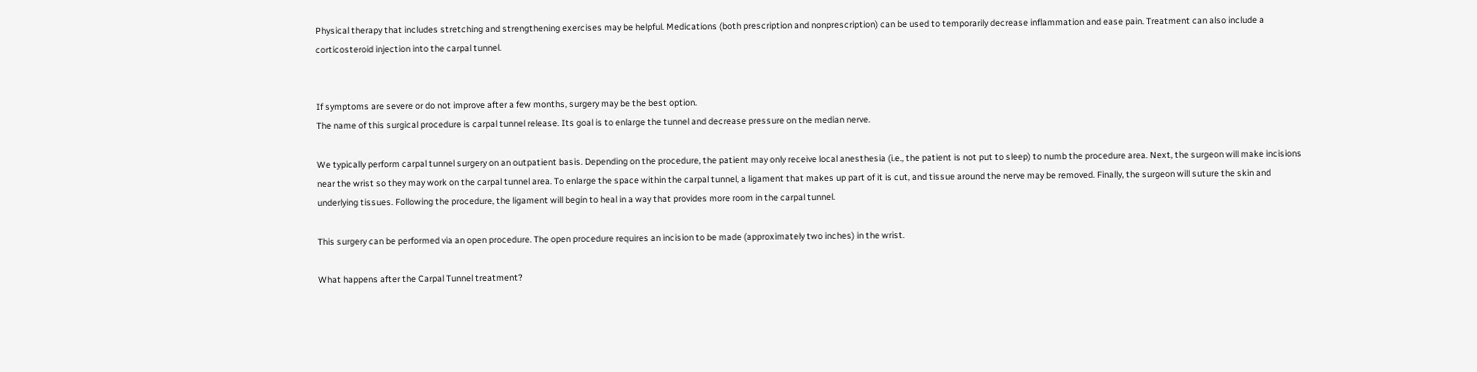Physical therapy that includes stretching and strengthening exercises may be helpful. Medications (both prescription and nonprescription) can be used to temporarily decrease inflammation and ease pain. Treatment can also include a corticosteroid injection into the carpal tunnel.


If symptoms are severe or do not improve after a few months, surgery may be the best option.
The name of this surgical procedure is carpal tunnel release. Its goal is to enlarge the tunnel and decrease pressure on the median nerve.

We typically perform carpal tunnel surgery on an outpatient basis. Depending on the procedure, the patient may only receive local anesthesia (i.e., the patient is not put to sleep) to numb the procedure area. Next, the surgeon will make incisions near the wrist so they may work on the carpal tunnel area. To enlarge the space within the carpal tunnel, a ligament that makes up part of it is cut, and tissue around the nerve may be removed. Finally, the surgeon will suture the skin and underlying tissues. Following the procedure, the ligament will begin to heal in a way that provides more room in the carpal tunnel.

This surgery can be performed via an open procedure. The open procedure requires an incision to be made (approximately two inches) in the wrist.

What happens after the Carpal Tunnel treatment?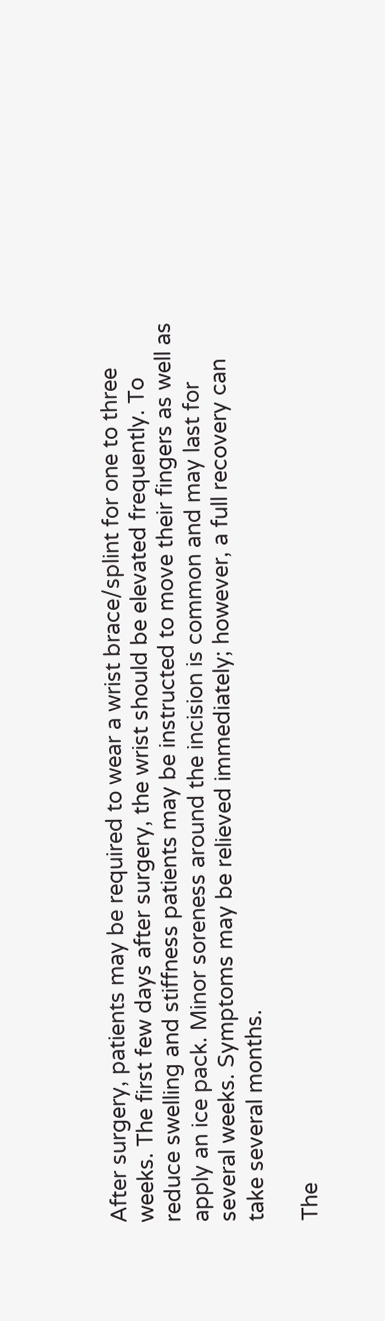After surgery, patients may be required to wear a wrist brace/splint for one to three weeks. The first few days after surgery, the wrist should be elevated frequently. To reduce swelling and stiffness patients may be instructed to move their fingers as well as apply an ice pack. Minor soreness around the incision is common and may last for several weeks. Symptoms may be relieved immediately; however, a full recovery can take several months.

The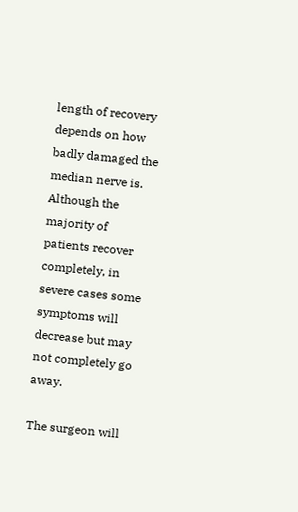length of recovery depends on how badly damaged the median nerve is. Although the majority of patients recover completely, in severe cases some symptoms will decrease but may not completely go away.

The surgeon will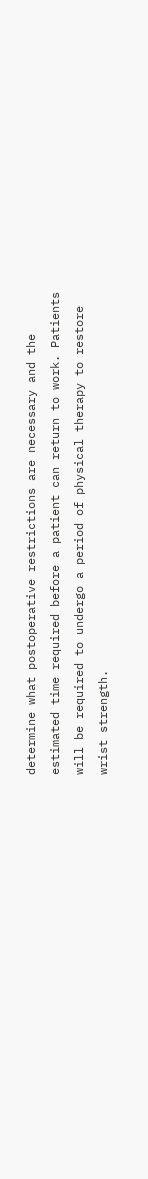determine what postoperative restrictions are necessary and the estimated time required before a patient can return to work. Patients will be required to undergo a period of physical therapy to restore wrist strength.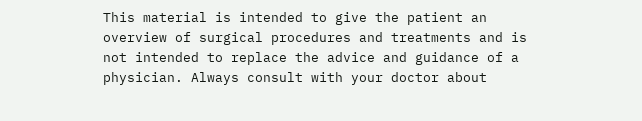This material is intended to give the patient an overview of surgical procedures and treatments and is not intended to replace the advice and guidance of a physician. Always consult with your doctor about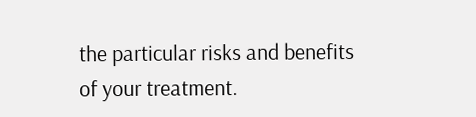the particular risks and benefits of your treatment.